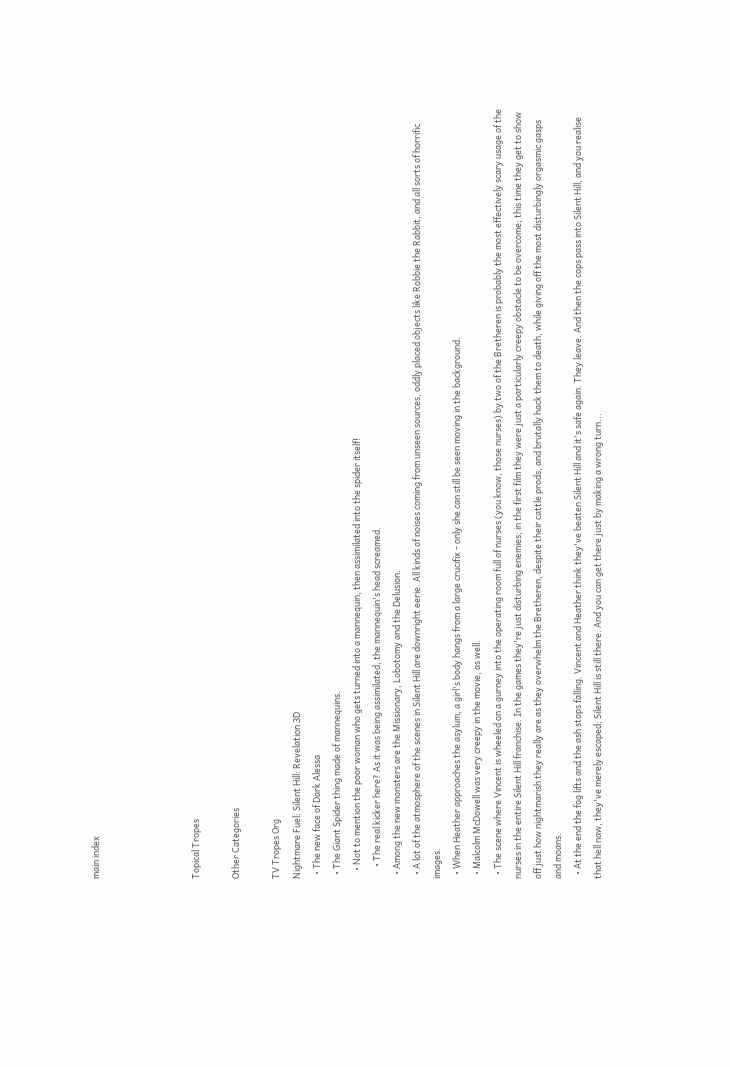main index




Topical Tropes

Other Categories

TV Tropes Org
Nightmare Fuel: Silent Hill: Revelation 3D
  • The new face of Dark Alessa
  • The Giant Spider thing made of mannequins.
    • Not to mention the poor woman who gets turned into a mannequin, then assimilated into the spider itself!
      • The real kicker here? As it was being assimilated, the mannequin's head screamed.
  • Among the new monsters are the Missionary, Lobotomy and the Delusion.
  • A lot of the atmosphere of the scenes in Silent Hill are downright eerie. All kinds of noises coming from unseen sources, oddly placed objects like Robbie the Rabbit, and all sorts of horrific images.
  • When Heather approaches the asylum, a girl's body hangs from a large crucifix - only she can still be seen moving in the background.
  • Malcolm McDowell was very creepy in the movie, as well.
  • The scene where Vincent is wheeled on a gurney into the operating room full of nurses (you know, those nurses) by two of the Bretheren is probably the most effectively scary usage of the nurses in the entire Silent Hill franchise. In the games they're just disturbing enemies; in the first film they were just a particularly creepy obstacle to be overcome; this time they get to show off just how nightmarish they really are as they overwhelm the Bretheren, despite their cattle prods, and brutally hack them to death, while giving off the most disturbingly orgasmic gasps and moans.
  • At the end the fog lifts and the ash stops falling. Vincent and Heather think they've beaten Silent Hill and it's safe again. They leave. And then the cops pass into Silent Hill, and you realise that hell naw, they've merely escaped; Silent Hill is still there. And you can get there just by making a wrong turn...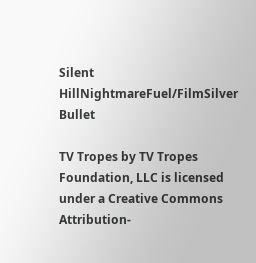Silent HillNightmareFuel/FilmSilver Bullet

TV Tropes by TV Tropes Foundation, LLC is licensed under a Creative Commons Attribution-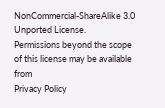NonCommercial-ShareAlike 3.0 Unported License.
Permissions beyond the scope of this license may be available from
Privacy Policy